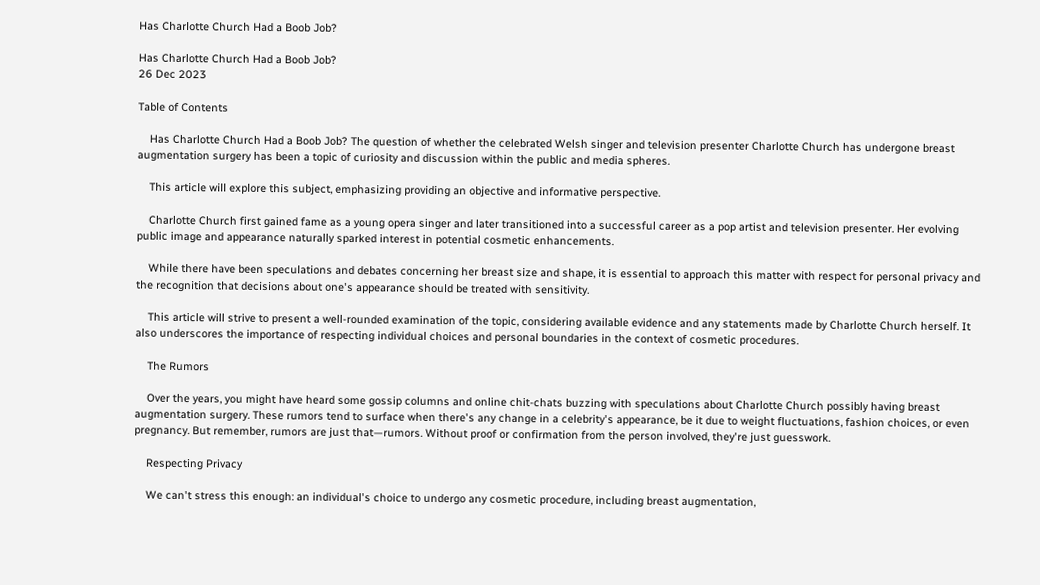Has Charlotte Church Had a Boob Job?

Has Charlotte Church Had a Boob Job?
26 Dec 2023

Table of Contents

    Has Charlotte Church Had a Boob Job? The question of whether the celebrated Welsh singer and television presenter Charlotte Church has undergone breast augmentation surgery has been a topic of curiosity and discussion within the public and media spheres.

    This article will explore this subject, emphasizing providing an objective and informative perspective.

    Charlotte Church first gained fame as a young opera singer and later transitioned into a successful career as a pop artist and television presenter. Her evolving public image and appearance naturally sparked interest in potential cosmetic enhancements.

    While there have been speculations and debates concerning her breast size and shape, it is essential to approach this matter with respect for personal privacy and the recognition that decisions about one's appearance should be treated with sensitivity.

    This article will strive to present a well-rounded examination of the topic, considering available evidence and any statements made by Charlotte Church herself. It also underscores the importance of respecting individual choices and personal boundaries in the context of cosmetic procedures.

    The Rumors

    Over the years, you might have heard some gossip columns and online chit-chats buzzing with speculations about Charlotte Church possibly having breast augmentation surgery. These rumors tend to surface when there's any change in a celebrity's appearance, be it due to weight fluctuations, fashion choices, or even pregnancy. But remember, rumors are just that—rumors. Without proof or confirmation from the person involved, they're just guesswork.

    Respecting Privacy

    We can't stress this enough: an individual's choice to undergo any cosmetic procedure, including breast augmentation,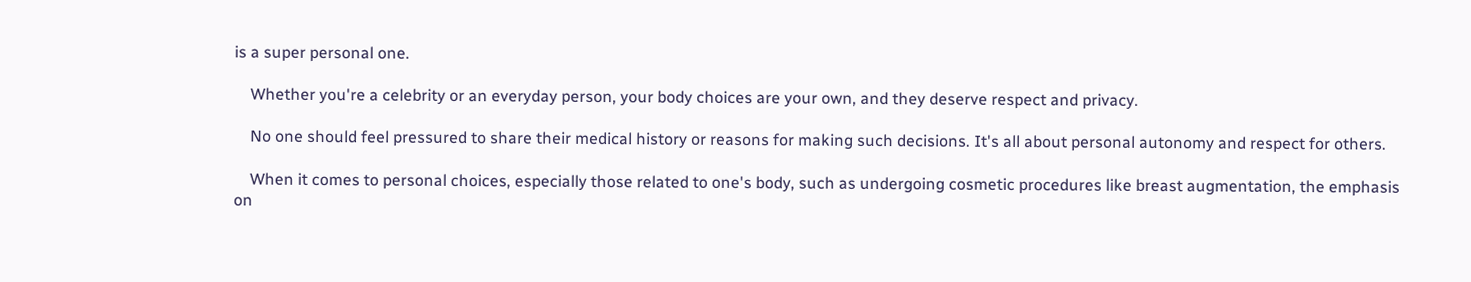is a super personal one.

    Whether you're a celebrity or an everyday person, your body choices are your own, and they deserve respect and privacy.

    No one should feel pressured to share their medical history or reasons for making such decisions. It's all about personal autonomy and respect for others.

    When it comes to personal choices, especially those related to one's body, such as undergoing cosmetic procedures like breast augmentation, the emphasis on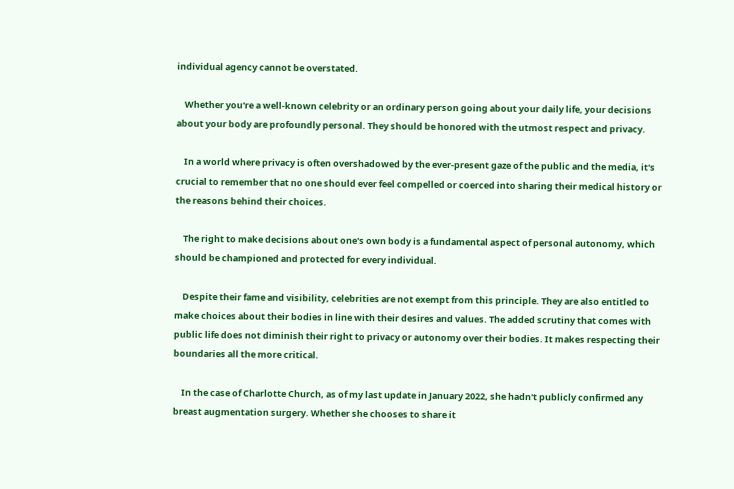individual agency cannot be overstated.

    Whether you're a well-known celebrity or an ordinary person going about your daily life, your decisions about your body are profoundly personal. They should be honored with the utmost respect and privacy.

    In a world where privacy is often overshadowed by the ever-present gaze of the public and the media, it's crucial to remember that no one should ever feel compelled or coerced into sharing their medical history or the reasons behind their choices.

    The right to make decisions about one's own body is a fundamental aspect of personal autonomy, which should be championed and protected for every individual.

    Despite their fame and visibility, celebrities are not exempt from this principle. They are also entitled to make choices about their bodies in line with their desires and values. The added scrutiny that comes with public life does not diminish their right to privacy or autonomy over their bodies. It makes respecting their boundaries all the more critical.

    In the case of Charlotte Church, as of my last update in January 2022, she hadn't publicly confirmed any breast augmentation surgery. Whether she chooses to share it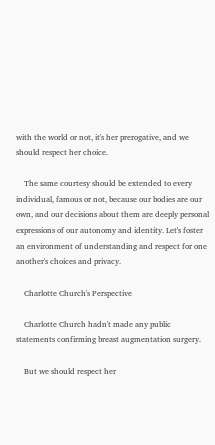with the world or not, it's her prerogative, and we should respect her choice.

    The same courtesy should be extended to every individual, famous or not, because our bodies are our own, and our decisions about them are deeply personal expressions of our autonomy and identity. Let's foster an environment of understanding and respect for one another's choices and privacy.

    Charlotte Church's Perspective

    Charlotte Church hadn't made any public statements confirming breast augmentation surgery.

    But we should respect her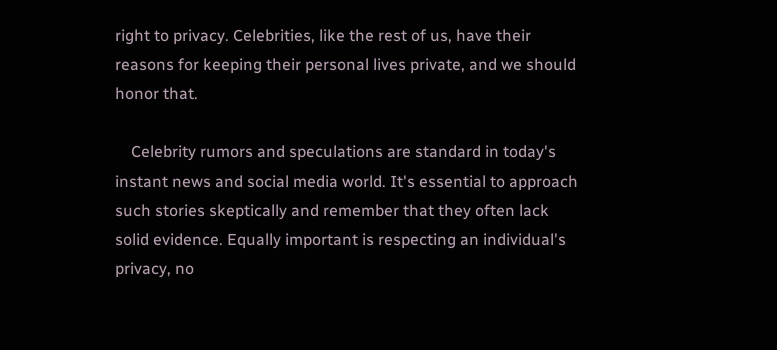right to privacy. Celebrities, like the rest of us, have their reasons for keeping their personal lives private, and we should honor that.

    Celebrity rumors and speculations are standard in today's instant news and social media world. It's essential to approach such stories skeptically and remember that they often lack solid evidence. Equally important is respecting an individual's privacy, no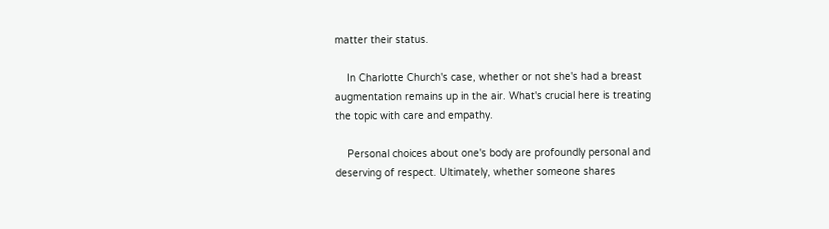matter their status.

    In Charlotte Church's case, whether or not she's had a breast augmentation remains up in the air. What's crucial here is treating the topic with care and empathy.

    Personal choices about one's body are profoundly personal and deserving of respect. Ultimately, whether someone shares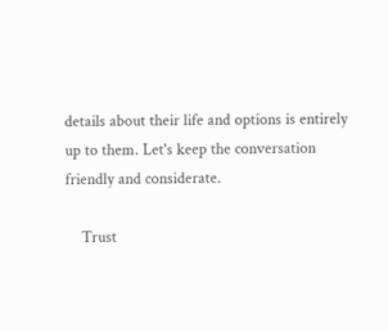details about their life and options is entirely up to them. Let's keep the conversation friendly and considerate.

    Trust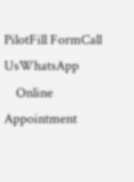PilotFill FormCall UsWhatsApp
    Online Appointment